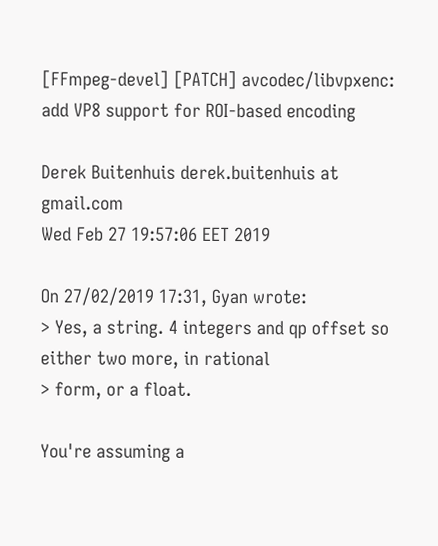[FFmpeg-devel] [PATCH] avcodec/libvpxenc: add VP8 support for ROI-based encoding

Derek Buitenhuis derek.buitenhuis at gmail.com
Wed Feb 27 19:57:06 EET 2019

On 27/02/2019 17:31, Gyan wrote:
> Yes, a string. 4 integers and qp offset so either two more, in rational
> form, or a float.

You're assuming a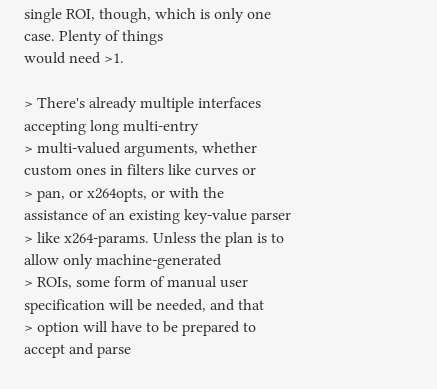single ROI, though, which is only one case. Plenty of things
would need >1.

> There's already multiple interfaces accepting long multi-entry
> multi-valued arguments, whether custom ones in filters like curves or
> pan, or x264opts, or with the assistance of an existing key-value parser
> like x264-params. Unless the plan is to allow only machine-generated
> ROIs, some form of manual user specification will be needed, and that
> option will have to be prepared to accept and parse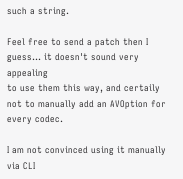such a string.

Feel free to send a patch then I guess... it doesn't sound very appealing
to use them this way, and certaily not to manually add an AVOption for
every codec.

I am not convinced using it manually via CLI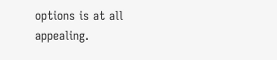options is at all appealing.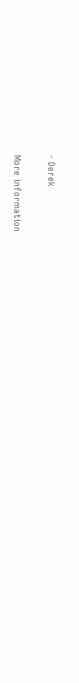- Derek

More information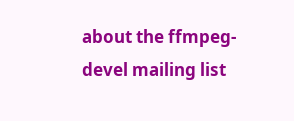about the ffmpeg-devel mailing list